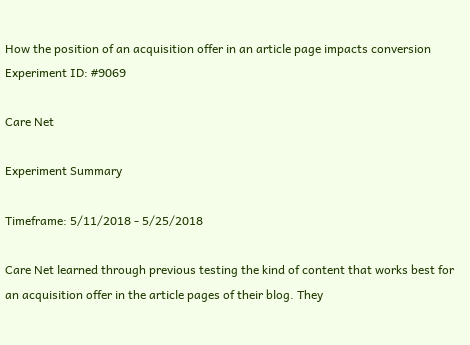How the position of an acquisition offer in an article page impacts conversion Experiment ID: #9069

Care Net

Experiment Summary

Timeframe: 5/11/2018 - 5/25/2018

Care Net learned through previous testing the kind of content that works best for an acquisition offer in the article pages of their blog. They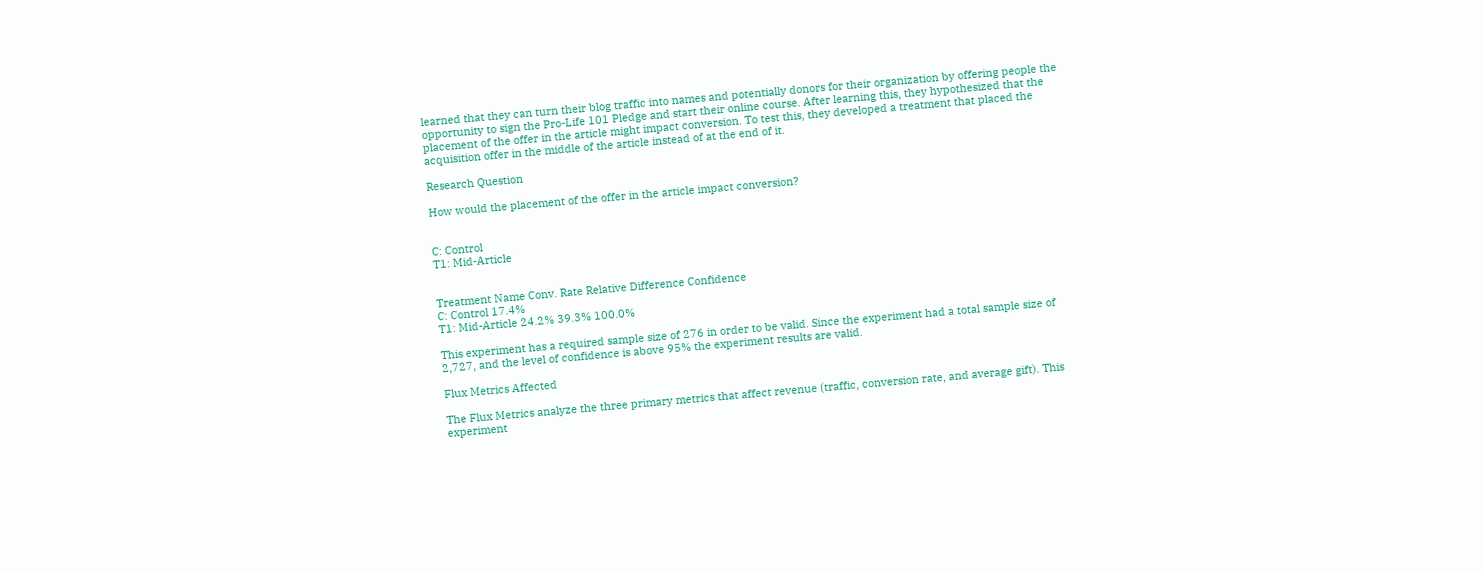learned that they can turn their blog traffic into names and potentially donors for their organization by offering people the opportunity to sign the Pro-Life 101 Pledge and start their online course. After learning this, they hypothesized that the placement of the offer in the article might impact conversion. To test this, they developed a treatment that placed the acquisition offer in the middle of the article instead of at the end of it.

Research Question

How would the placement of the offer in the article impact conversion?


C: Control
T1: Mid-Article


Treatment Name Conv. Rate Relative Difference Confidence
C: Control 17.4%
T1: Mid-Article 24.2% 39.3% 100.0%

This experiment has a required sample size of 276 in order to be valid. Since the experiment had a total sample size of 2,727, and the level of confidence is above 95% the experiment results are valid.

Flux Metrics Affected

The Flux Metrics analyze the three primary metrics that affect revenue (traffic, conversion rate, and average gift). This experiment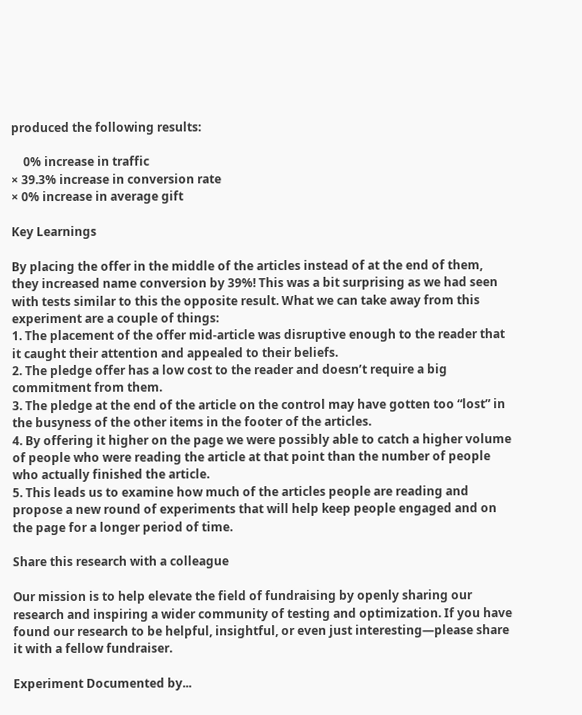produced the following results:

    0% increase in traffic
× 39.3% increase in conversion rate
× 0% increase in average gift

Key Learnings

By placing the offer in the middle of the articles instead of at the end of them, they increased name conversion by 39%! This was a bit surprising as we had seen with tests similar to this the opposite result. What we can take away from this experiment are a couple of things:
1. The placement of the offer mid-article was disruptive enough to the reader that it caught their attention and appealed to their beliefs.
2. The pledge offer has a low cost to the reader and doesn’t require a big commitment from them.
3. The pledge at the end of the article on the control may have gotten too “lost” in the busyness of the other items in the footer of the articles.
4. By offering it higher on the page we were possibly able to catch a higher volume of people who were reading the article at that point than the number of people who actually finished the article.
5. This leads us to examine how much of the articles people are reading and propose a new round of experiments that will help keep people engaged and on the page for a longer period of time.

Share this research with a colleague

Our mission is to help elevate the field of fundraising by openly sharing our research and inspiring a wider community of testing and optimization. If you have found our research to be helpful, insightful, or even just interesting—please share it with a fellow fundraiser.

Experiment Documented by...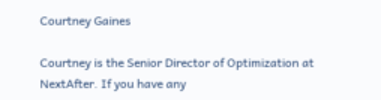Courtney Gaines

Courtney is the Senior Director of Optimization at NextAfter. If you have any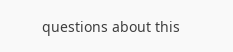questions about this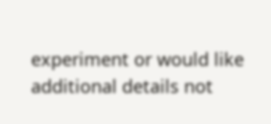experiment or would like additional details not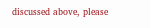discussed above, please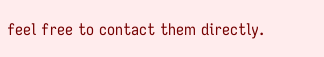feel free to contact them directly.